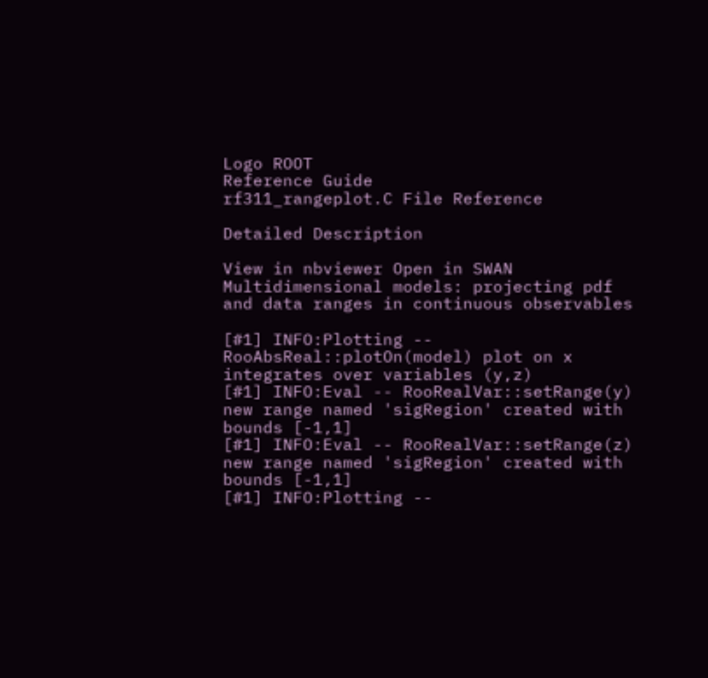Logo ROOT
Reference Guide
rf311_rangeplot.C File Reference

Detailed Description

View in nbviewer Open in SWAN
Multidimensional models: projecting pdf and data ranges in continuous observables

[#1] INFO:Plotting -- RooAbsReal::plotOn(model) plot on x integrates over variables (y,z)
[#1] INFO:Eval -- RooRealVar::setRange(y) new range named 'sigRegion' created with bounds [-1,1]
[#1] INFO:Eval -- RooRealVar::setRange(z) new range named 'sigRegion' created with bounds [-1,1]
[#1] INFO:Plotting --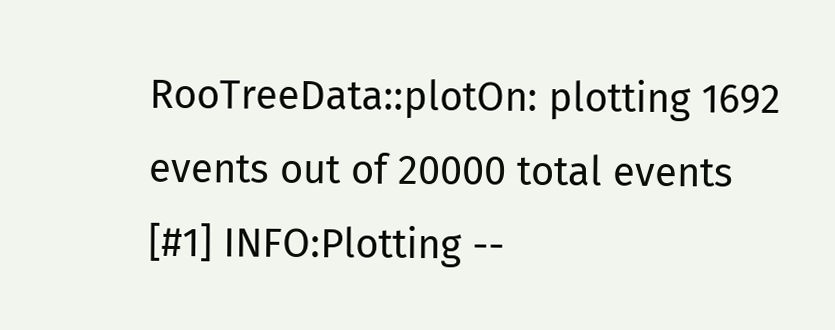RooTreeData::plotOn: plotting 1692 events out of 20000 total events
[#1] INFO:Plotting --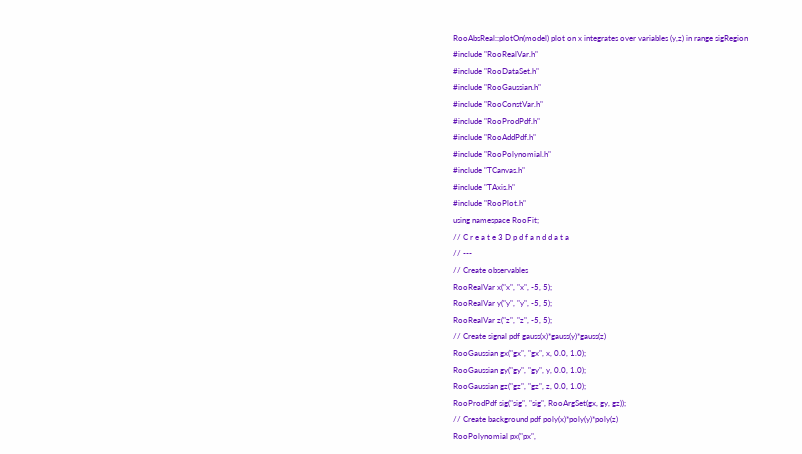RooAbsReal::plotOn(model) plot on x integrates over variables (y,z) in range sigRegion
#include "RooRealVar.h"
#include "RooDataSet.h"
#include "RooGaussian.h"
#include "RooConstVar.h"
#include "RooProdPdf.h"
#include "RooAddPdf.h"
#include "RooPolynomial.h"
#include "TCanvas.h"
#include "TAxis.h"
#include "RooPlot.h"
using namespace RooFit;
// C r e a t e 3 D p d f a n d d a t a
// ---
// Create observables
RooRealVar x("x", "x", -5, 5);
RooRealVar y("y", "y", -5, 5);
RooRealVar z("z", "z", -5, 5);
// Create signal pdf gauss(x)*gauss(y)*gauss(z)
RooGaussian gx("gx", "gx", x, 0.0, 1.0);
RooGaussian gy("gy", "gy", y, 0.0, 1.0);
RooGaussian gz("gz", "gz", z, 0.0, 1.0);
RooProdPdf sig("sig", "sig", RooArgSet(gx, gy, gz));
// Create background pdf poly(x)*poly(y)*poly(z)
RooPolynomial px("px",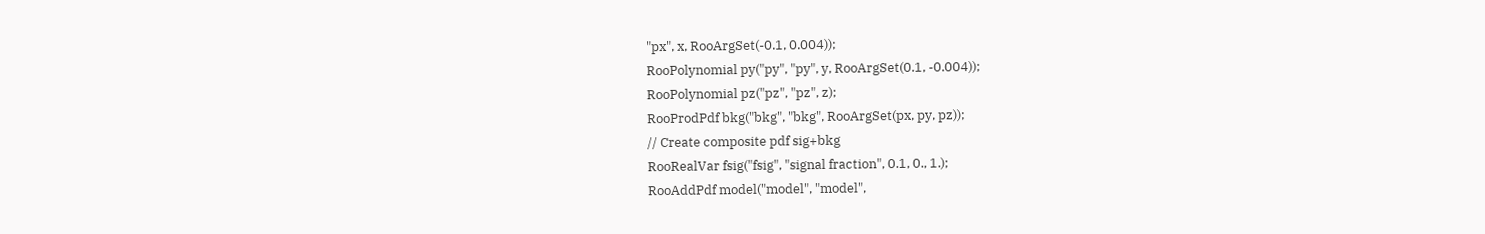"px", x, RooArgSet(-0.1, 0.004));
RooPolynomial py("py", "py", y, RooArgSet(0.1, -0.004));
RooPolynomial pz("pz", "pz", z);
RooProdPdf bkg("bkg", "bkg", RooArgSet(px, py, pz));
// Create composite pdf sig+bkg
RooRealVar fsig("fsig", "signal fraction", 0.1, 0., 1.);
RooAddPdf model("model", "model",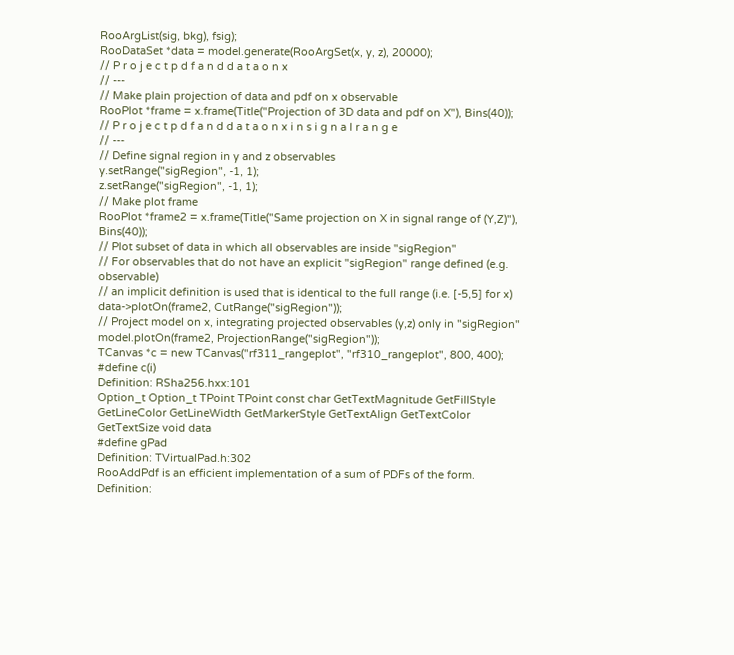RooArgList(sig, bkg), fsig);
RooDataSet *data = model.generate(RooArgSet(x, y, z), 20000);
// P r o j e c t p d f a n d d a t a o n x
// ---
// Make plain projection of data and pdf on x observable
RooPlot *frame = x.frame(Title("Projection of 3D data and pdf on X"), Bins(40));
// P r o j e c t p d f a n d d a t a o n x i n s i g n a l r a n g e
// ---
// Define signal region in y and z observables
y.setRange("sigRegion", -1, 1);
z.setRange("sigRegion", -1, 1);
// Make plot frame
RooPlot *frame2 = x.frame(Title("Same projection on X in signal range of (Y,Z)"), Bins(40));
// Plot subset of data in which all observables are inside "sigRegion"
// For observables that do not have an explicit "sigRegion" range defined (e.g. observable)
// an implicit definition is used that is identical to the full range (i.e. [-5,5] for x)
data->plotOn(frame2, CutRange("sigRegion"));
// Project model on x, integrating projected observables (y,z) only in "sigRegion"
model.plotOn(frame2, ProjectionRange("sigRegion"));
TCanvas *c = new TCanvas("rf311_rangeplot", "rf310_rangeplot", 800, 400);
#define c(i)
Definition: RSha256.hxx:101
Option_t Option_t TPoint TPoint const char GetTextMagnitude GetFillStyle GetLineColor GetLineWidth GetMarkerStyle GetTextAlign GetTextColor GetTextSize void data
#define gPad
Definition: TVirtualPad.h:302
RooAddPdf is an efficient implementation of a sum of PDFs of the form.
Definition: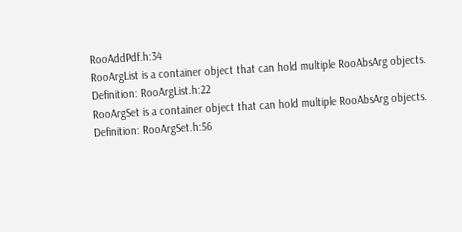RooAddPdf.h:34
RooArgList is a container object that can hold multiple RooAbsArg objects.
Definition: RooArgList.h:22
RooArgSet is a container object that can hold multiple RooAbsArg objects.
Definition: RooArgSet.h:56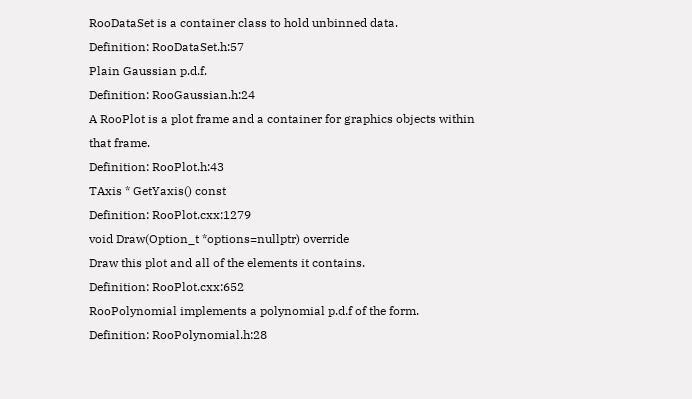RooDataSet is a container class to hold unbinned data.
Definition: RooDataSet.h:57
Plain Gaussian p.d.f.
Definition: RooGaussian.h:24
A RooPlot is a plot frame and a container for graphics objects within that frame.
Definition: RooPlot.h:43
TAxis * GetYaxis() const
Definition: RooPlot.cxx:1279
void Draw(Option_t *options=nullptr) override
Draw this plot and all of the elements it contains.
Definition: RooPlot.cxx:652
RooPolynomial implements a polynomial p.d.f of the form.
Definition: RooPolynomial.h:28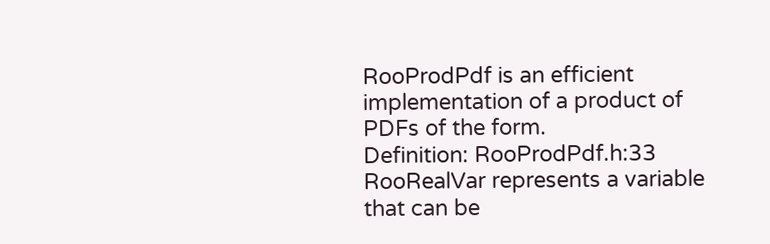RooProdPdf is an efficient implementation of a product of PDFs of the form.
Definition: RooProdPdf.h:33
RooRealVar represents a variable that can be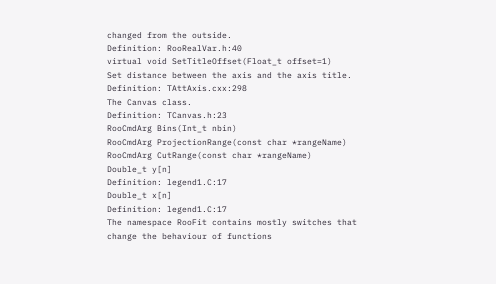changed from the outside.
Definition: RooRealVar.h:40
virtual void SetTitleOffset(Float_t offset=1)
Set distance between the axis and the axis title.
Definition: TAttAxis.cxx:298
The Canvas class.
Definition: TCanvas.h:23
RooCmdArg Bins(Int_t nbin)
RooCmdArg ProjectionRange(const char *rangeName)
RooCmdArg CutRange(const char *rangeName)
Double_t y[n]
Definition: legend1.C:17
Double_t x[n]
Definition: legend1.C:17
The namespace RooFit contains mostly switches that change the behaviour of functions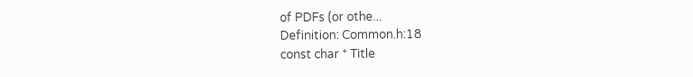of PDFs (or othe...
Definition: Common.h:18
const char * Title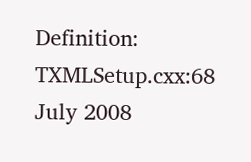Definition: TXMLSetup.cxx:68
July 2008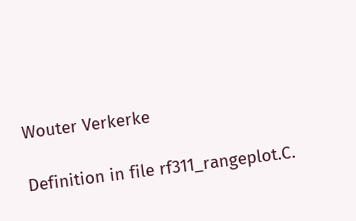Wouter Verkerke

Definition in file rf311_rangeplot.C.